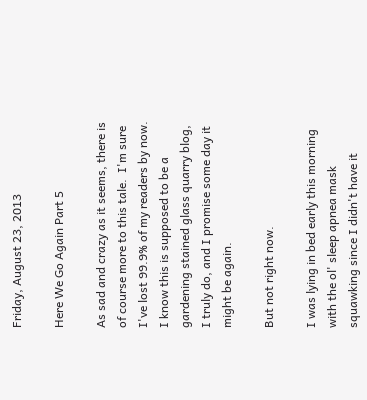Friday, August 23, 2013

Here We Go Again Part 5

As sad and crazy as it seems, there is of course more to this tale.  I'm sure I've lost 99.9% of my readers by now.  I know this is supposed to be a gardening stained glass quarry blog, I truly do, and I promise some day it might be again.

But not right now.

I was lying in bed early this morning with the ol' sleep apnea mask squawking since I didn't have it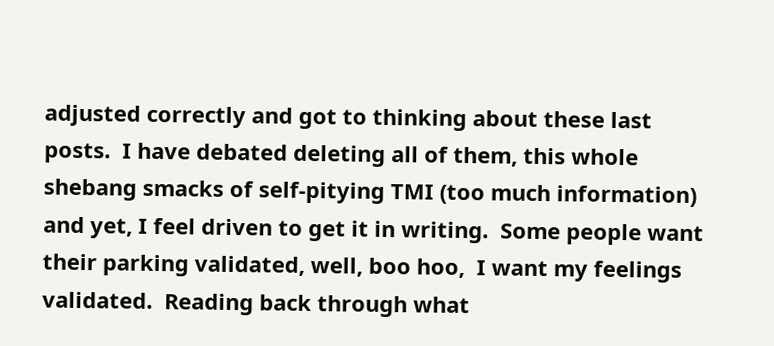adjusted correctly and got to thinking about these last posts.  I have debated deleting all of them, this whole shebang smacks of self-pitying TMI (too much information) and yet, I feel driven to get it in writing.  Some people want their parking validated, well, boo hoo,  I want my feelings validated.  Reading back through what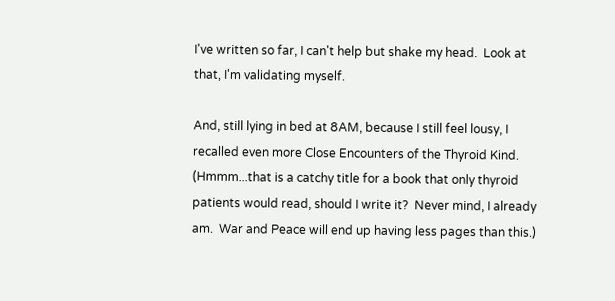I've written so far, I can't help but shake my head.  Look at that, I'm validating myself.

And, still lying in bed at 8AM, because I still feel lousy, I recalled even more Close Encounters of the Thyroid Kind.  (Hmmm...that is a catchy title for a book that only thyroid patients would read, should I write it?  Never mind, I already am.  War and Peace will end up having less pages than this.)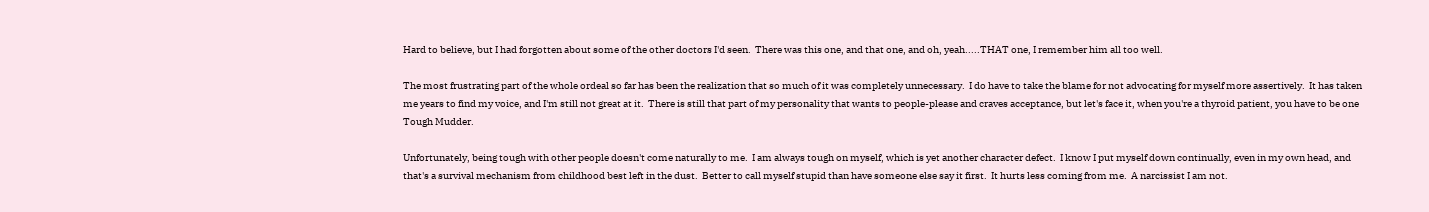Hard to believe, but I had forgotten about some of the other doctors I'd seen.  There was this one, and that one, and oh, yeah.....THAT one, I remember him all too well.

The most frustrating part of the whole ordeal so far has been the realization that so much of it was completely unnecessary.  I do have to take the blame for not advocating for myself more assertively.  It has taken me years to find my voice, and I'm still not great at it.  There is still that part of my personality that wants to people-please and craves acceptance, but let's face it, when you're a thyroid patient, you have to be one Tough Mudder.

Unfortunately, being tough with other people doesn't come naturally to me.  I am always tough on myself, which is yet another character defect.  I know I put myself down continually, even in my own head, and that's a survival mechanism from childhood best left in the dust.  Better to call myself stupid than have someone else say it first.  It hurts less coming from me.  A narcissist I am not.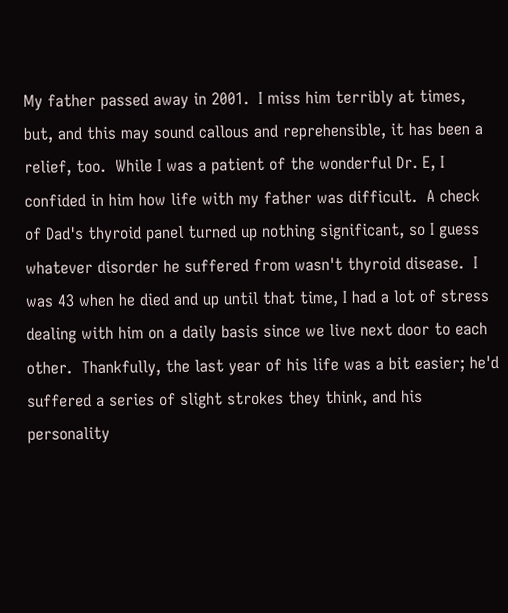My father passed away in 2001.  I miss him terribly at times, but, and this may sound callous and reprehensible, it has been a relief, too.  While I was a patient of the wonderful Dr. E, I confided in him how life with my father was difficult.  A check of Dad's thyroid panel turned up nothing significant, so I guess whatever disorder he suffered from wasn't thyroid disease.  I was 43 when he died and up until that time, I had a lot of stress dealing with him on a daily basis since we live next door to each other.  Thankfully, the last year of his life was a bit easier; he'd suffered a series of slight strokes they think, and his personality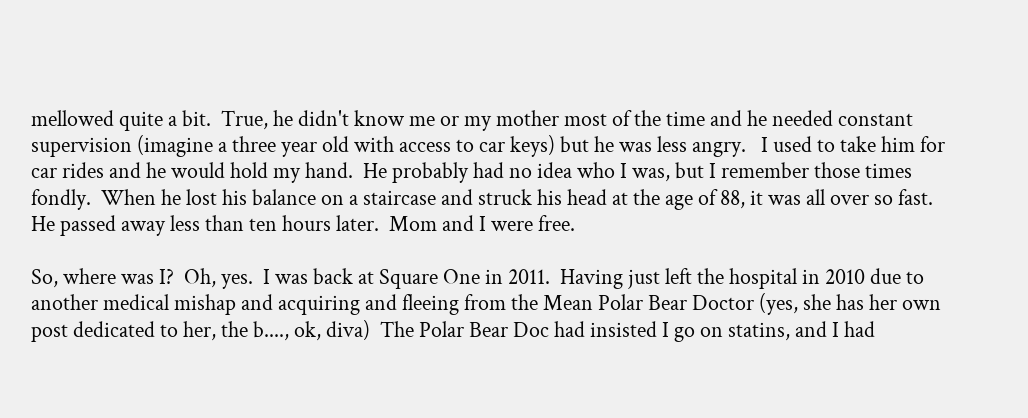mellowed quite a bit.  True, he didn't know me or my mother most of the time and he needed constant supervision (imagine a three year old with access to car keys) but he was less angry.   I used to take him for car rides and he would hold my hand.  He probably had no idea who I was, but I remember those times fondly.  When he lost his balance on a staircase and struck his head at the age of 88, it was all over so fast.  He passed away less than ten hours later.  Mom and I were free.

So, where was I?  Oh, yes.  I was back at Square One in 2011.  Having just left the hospital in 2010 due to another medical mishap and acquiring and fleeing from the Mean Polar Bear Doctor (yes, she has her own post dedicated to her, the b...., ok, diva)  The Polar Bear Doc had insisted I go on statins, and I had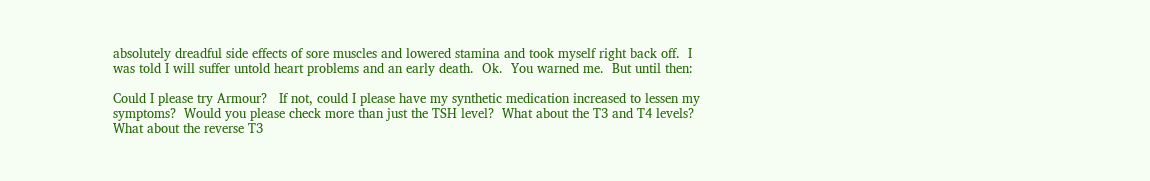absolutely dreadful side effects of sore muscles and lowered stamina and took myself right back off.  I was told I will suffer untold heart problems and an early death.  Ok.  You warned me.  But until then:

Could I please try Armour?   If not, could I please have my synthetic medication increased to lessen my symptoms?  Would you please check more than just the TSH level?  What about the T3 and T4 levels?  What about the reverse T3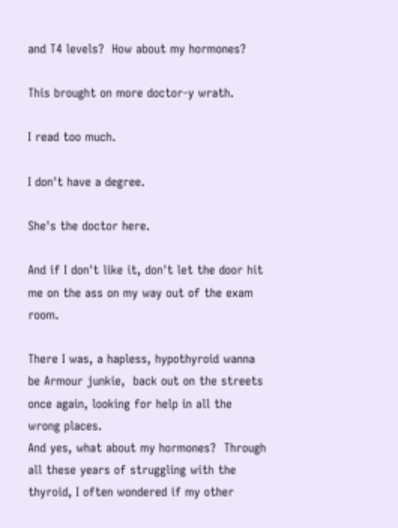and T4 levels?  How about my hormones?

This brought on more doctor-y wrath.

I read too much.

I don't have a degree.

She's the doctor here.

And if I don't like it, don't let the door hit me on the ass on my way out of the exam room.

There I was, a hapless, hypothyroid wanna be Armour junkie,  back out on the streets once again, looking for help in all the wrong places.
And yes, what about my hormones?  Through all these years of struggling with the thyroid, I often wondered if my other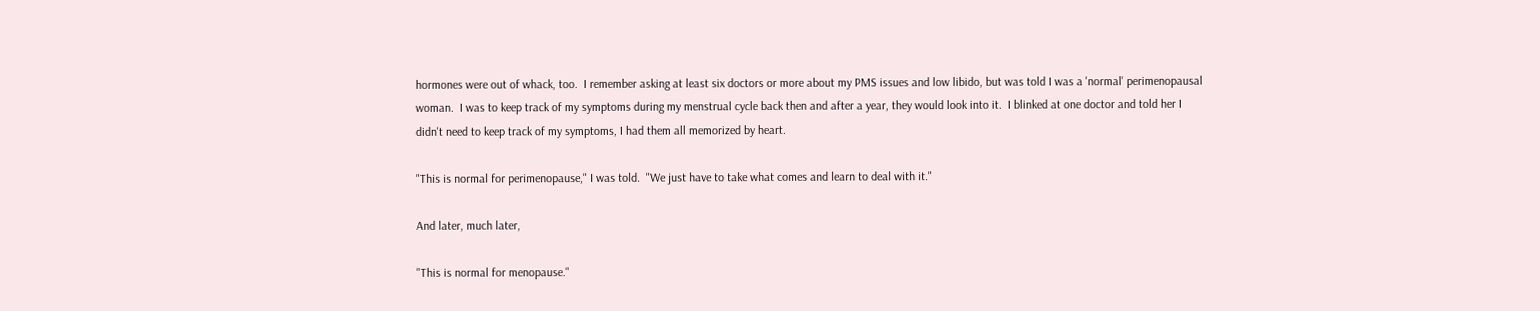hormones were out of whack, too.  I remember asking at least six doctors or more about my PMS issues and low libido, but was told I was a 'normal' perimenopausal woman.  I was to keep track of my symptoms during my menstrual cycle back then and after a year, they would look into it.  I blinked at one doctor and told her I didn't need to keep track of my symptoms, I had them all memorized by heart.

"This is normal for perimenopause," I was told.  "We just have to take what comes and learn to deal with it."

And later, much later,

"This is normal for menopause."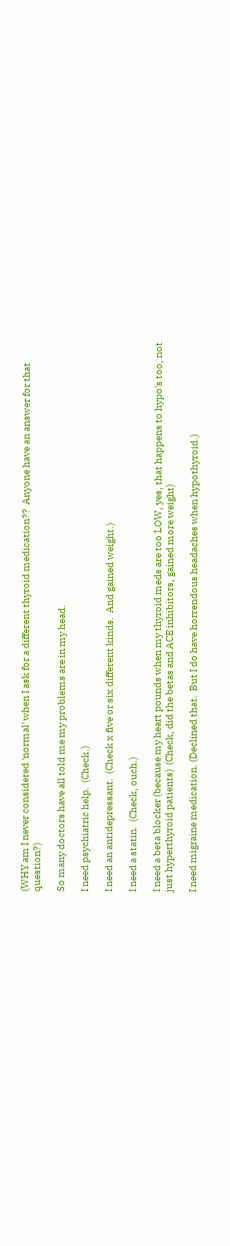(WHY am I never considered 'normal' when I ask for a different thyroid medication??  Anyone have an answer for that question?)

So many doctors have all told me my problems are in my head.

I need psychiatric help.  (Check.)

I need an antidepressant.  (Check x five or six different kinds.  And gained weight.)

I need a statin.  (Check, ouch.)

I need a beta blocker (because my heart pounds when my thyroid meds are too LOW, yes, that happens to hypo's too, not just hyperthyroid patients)  (Check, did the betas and ACE inhibitors, gained more weight)

I need migraine medication. (Declined that.  But I do have horrendous headaches when hypothyroid.)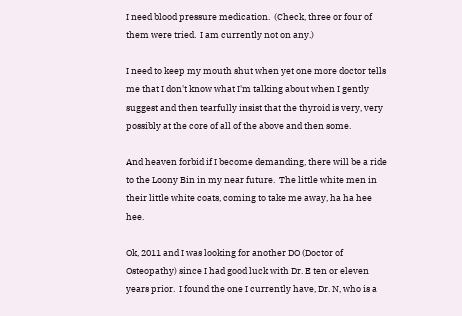I need blood pressure medication.  (Check, three or four of them were tried.  I am currently not on any.)

I need to keep my mouth shut when yet one more doctor tells me that I don't know what I'm talking about when I gently suggest and then tearfully insist that the thyroid is very, very possibly at the core of all of the above and then some.

And heaven forbid if I become demanding, there will be a ride to the Loony Bin in my near future.  The little white men in their little white coats, coming to take me away, ha ha hee hee.

Ok, 2011 and I was looking for another DO (Doctor of Osteopathy) since I had good luck with Dr. E ten or eleven years prior.  I found the one I currently have, Dr. N, who is a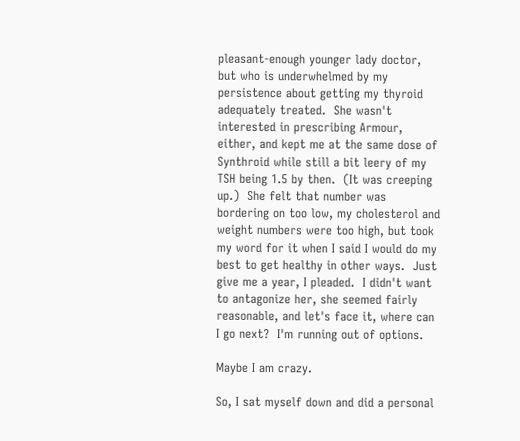pleasant-enough younger lady doctor, but who is underwhelmed by my persistence about getting my thyroid adequately treated.  She wasn't interested in prescribing Armour, either, and kept me at the same dose of Synthroid while still a bit leery of my TSH being 1.5 by then.  (It was creeping up.)  She felt that number was bordering on too low, my cholesterol and weight numbers were too high, but took my word for it when I said I would do my best to get healthy in other ways.  Just give me a year, I pleaded.  I didn't want to antagonize her, she seemed fairly reasonable, and let's face it, where can I go next?  I'm running out of options.

Maybe I am crazy.

So, I sat myself down and did a personal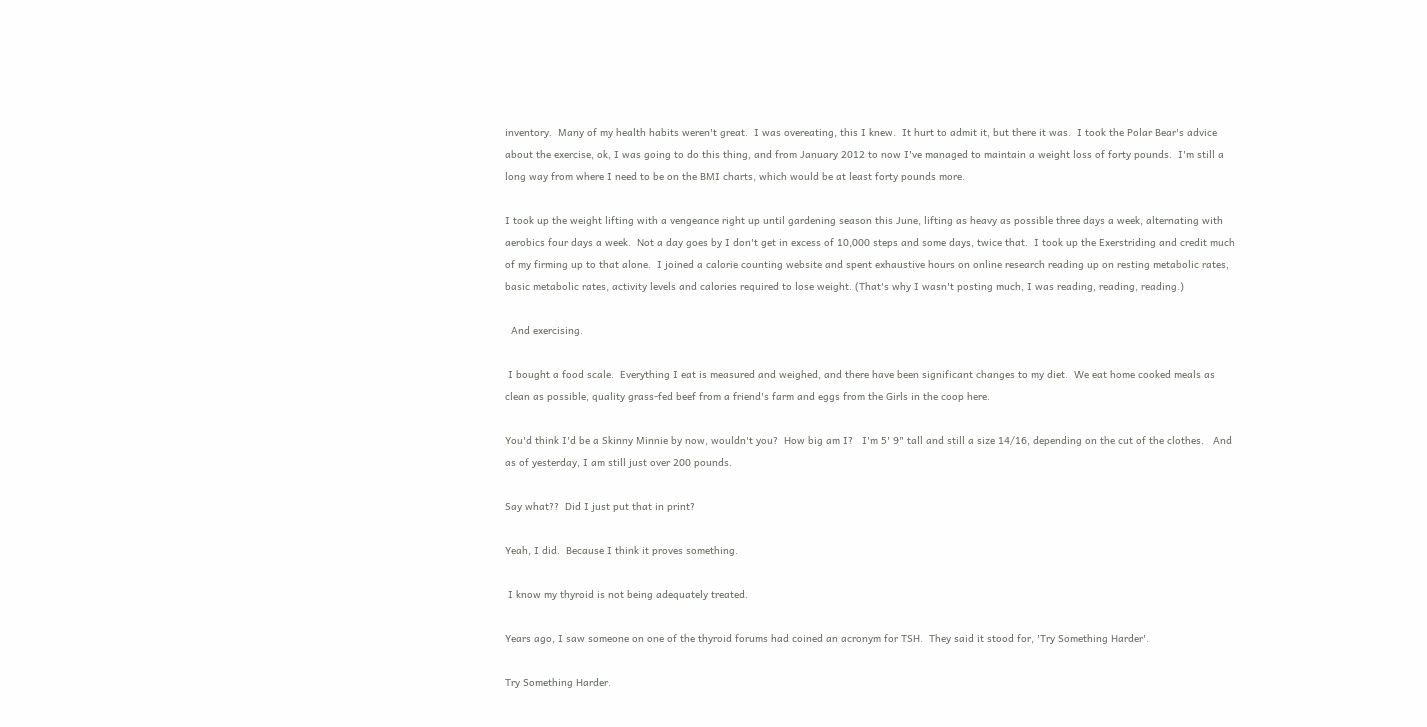inventory.  Many of my health habits weren't great.  I was overeating, this I knew.  It hurt to admit it, but there it was.  I took the Polar Bear's advice about the exercise, ok, I was going to do this thing, and from January 2012 to now I've managed to maintain a weight loss of forty pounds.  I'm still a long way from where I need to be on the BMI charts, which would be at least forty pounds more.

I took up the weight lifting with a vengeance right up until gardening season this June, lifting as heavy as possible three days a week, alternating with aerobics four days a week.  Not a day goes by I don't get in excess of 10,000 steps and some days, twice that.  I took up the Exerstriding and credit much of my firming up to that alone.  I joined a calorie counting website and spent exhaustive hours on online research reading up on resting metabolic rates, basic metabolic rates, activity levels and calories required to lose weight. (That's why I wasn't posting much, I was reading, reading, reading.)

  And exercising.

 I bought a food scale.  Everything I eat is measured and weighed, and there have been significant changes to my diet.  We eat home cooked meals as clean as possible, quality grass-fed beef from a friend's farm and eggs from the Girls in the coop here.

You'd think I'd be a Skinny Minnie by now, wouldn't you?  How big am I?   I'm 5' 9" tall and still a size 14/16, depending on the cut of the clothes.   And as of yesterday, I am still just over 200 pounds.

Say what??  Did I just put that in print?

Yeah, I did.  Because I think it proves something.

 I know my thyroid is not being adequately treated.

Years ago, I saw someone on one of the thyroid forums had coined an acronym for TSH.  They said it stood for, 'Try Something Harder'.

Try Something Harder.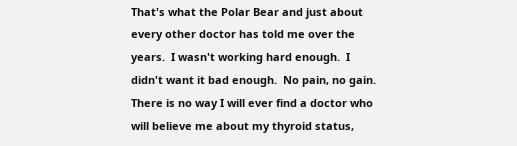That's what the Polar Bear and just about every other doctor has told me over the years.  I wasn't working hard enough.  I didn't want it bad enough.  No pain, no gain.  There is no way I will ever find a doctor who will believe me about my thyroid status,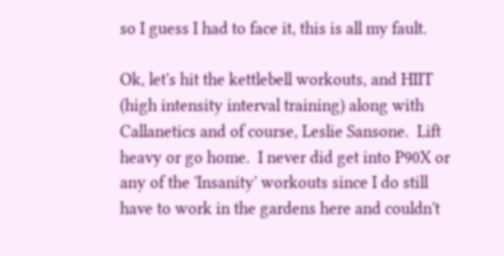so I guess I had to face it, this is all my fault.

Ok, let's hit the kettlebell workouts, and HIIT (high intensity interval training) along with Callanetics and of course, Leslie Sansone.  Lift heavy or go home.  I never did get into P90X or any of the 'Insanity' workouts since I do still have to work in the gardens here and couldn't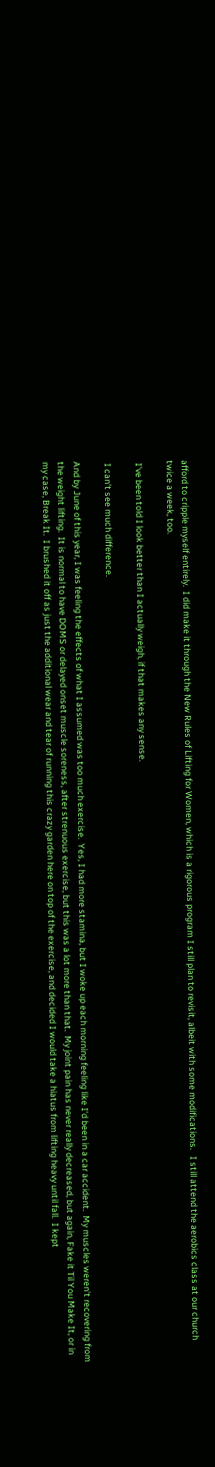afford to cripple myself entirely.  I did make it through the New Rules of Lifting for Women, which is a rigorous program I still plan to revisit, albeit with some modifications.   I still attend the aerobics class at our church twice a week, too.

 I've been told I look better than I actually weigh, if that makes any sense.

 I can't see much difference.

And by June of this year, I was feeling the effects of what I assumed was too much exercise.  Yes, I had more stamina, but I woke up each morning feeling like I'd been in a car accident.  My muscles weren't recovering from the weight lifting.  It is normal to have DOMS or delayed onset muscle soreness, after strenuous exercise, but this was a lot more than that.  My joint pain has never really decreased, but again, Fake it Til You Make It, or in my case, Break It.  I brushed it off as just the additional wear and tear of running this crazy garden here on top of the exercise, and decided I would take a hiatus from lifting heavy until fall.  I kept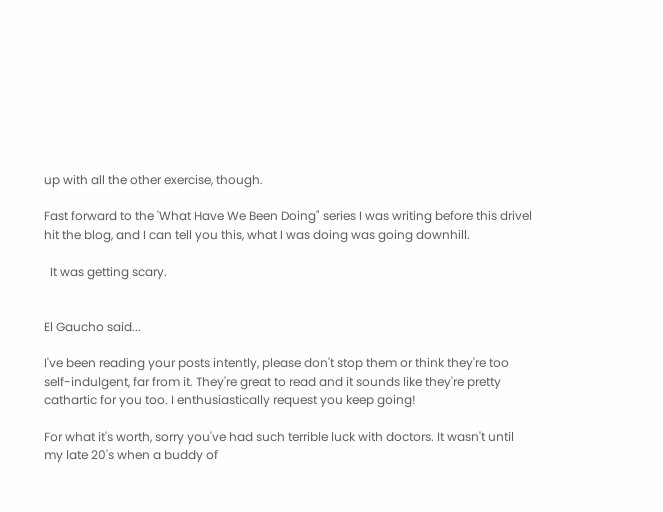up with all the other exercise, though.

Fast forward to the 'What Have We Been Doing" series I was writing before this drivel hit the blog, and I can tell you this, what I was doing was going downhill.

  It was getting scary.


El Gaucho said...

I've been reading your posts intently, please don't stop them or think they're too self-indulgent, far from it. They're great to read and it sounds like they're pretty cathartic for you too. I enthusiastically request you keep going!

For what it's worth, sorry you've had such terrible luck with doctors. It wasn't until my late 20's when a buddy of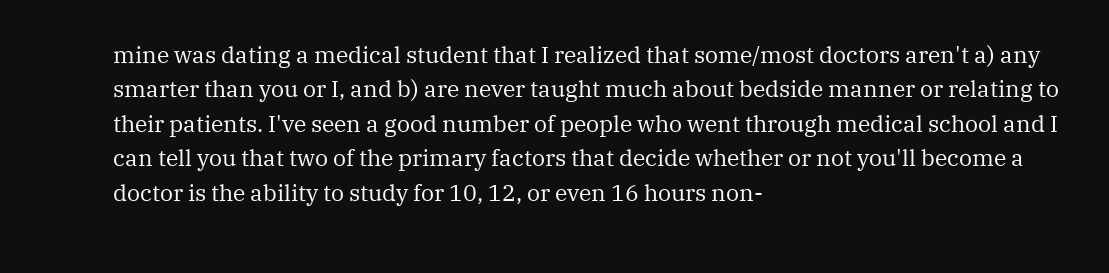mine was dating a medical student that I realized that some/most doctors aren't a) any smarter than you or I, and b) are never taught much about bedside manner or relating to their patients. I've seen a good number of people who went through medical school and I can tell you that two of the primary factors that decide whether or not you'll become a doctor is the ability to study for 10, 12, or even 16 hours non-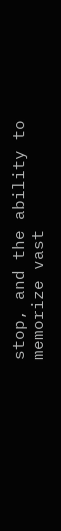stop, and the ability to memorize vast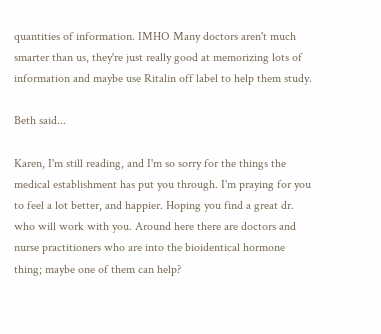quantities of information. IMHO Many doctors aren't much smarter than us, they're just really good at memorizing lots of information and maybe use Ritalin off label to help them study.

Beth said...

Karen, I'm still reading, and I'm so sorry for the things the medical establishment has put you through. I'm praying for you to feel a lot better, and happier. Hoping you find a great dr. who will work with you. Around here there are doctors and nurse practitioners who are into the bioidentical hormone thing; maybe one of them can help?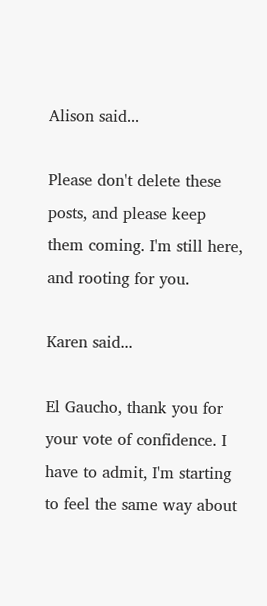Alison said...

Please don't delete these posts, and please keep them coming. I'm still here, and rooting for you.

Karen said...

El Gaucho, thank you for your vote of confidence. I have to admit, I'm starting to feel the same way about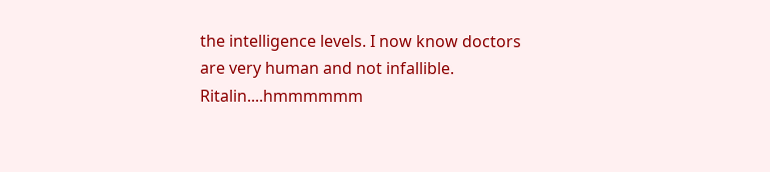the intelligence levels. I now know doctors are very human and not infallible. Ritalin....hmmmmmm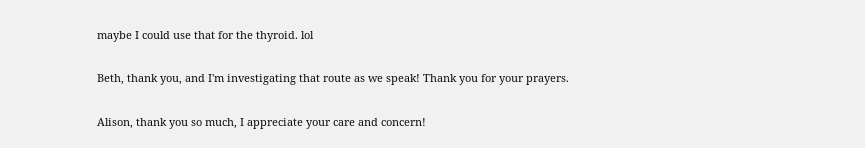maybe I could use that for the thyroid. lol

Beth, thank you, and I'm investigating that route as we speak! Thank you for your prayers.

Alison, thank you so much, I appreciate your care and concern!